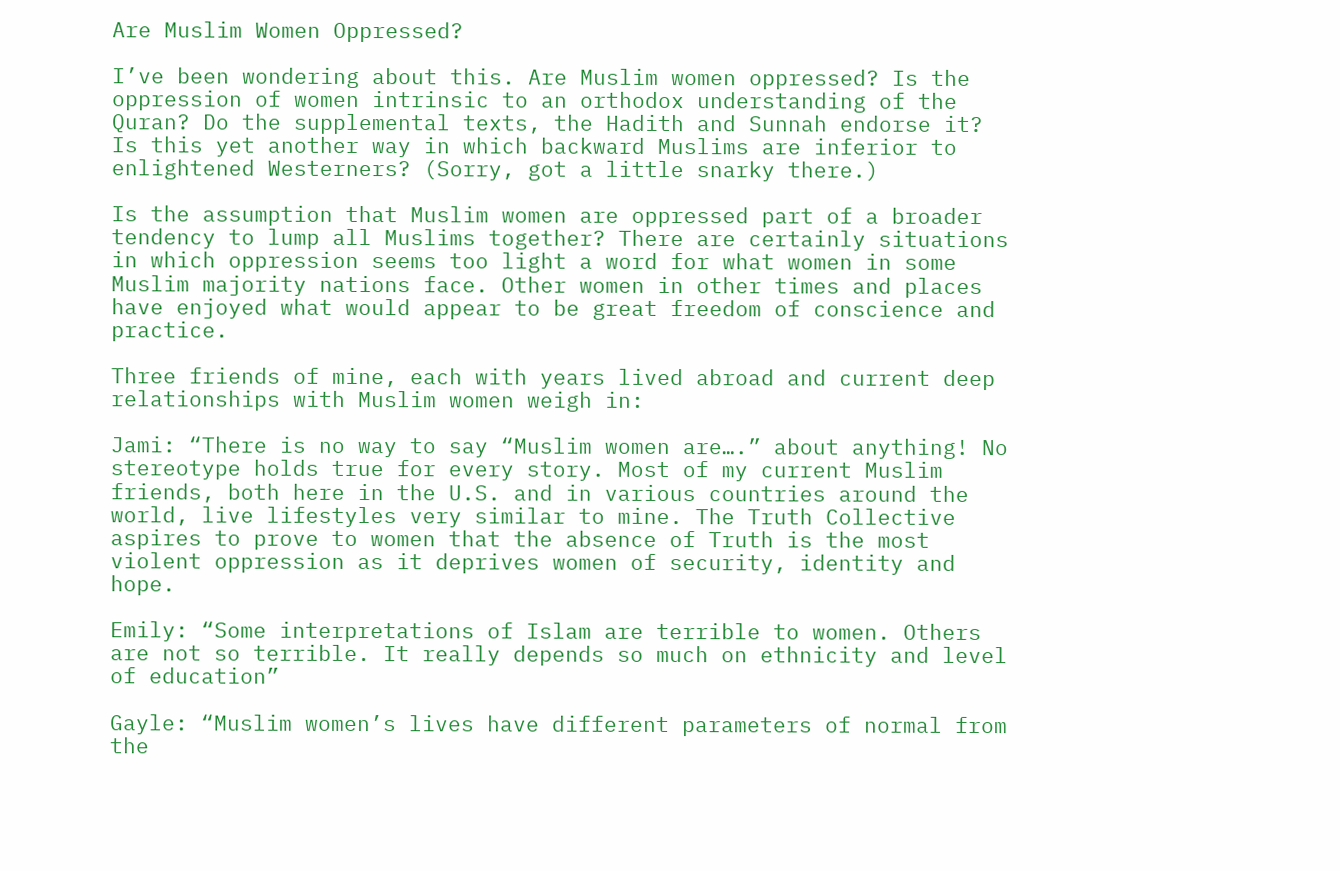Are Muslim Women Oppressed?

I’ve been wondering about this. Are Muslim women oppressed? Is the oppression of women intrinsic to an orthodox understanding of the Quran? Do the supplemental texts, the Hadith and Sunnah endorse it? Is this yet another way in which backward Muslims are inferior to enlightened Westerners? (Sorry, got a little snarky there.)

Is the assumption that Muslim women are oppressed part of a broader tendency to lump all Muslims together? There are certainly situations in which oppression seems too light a word for what women in some Muslim majority nations face. Other women in other times and places have enjoyed what would appear to be great freedom of conscience and practice.

Three friends of mine, each with years lived abroad and current deep relationships with Muslim women weigh in:

Jami: “There is no way to say “Muslim women are….” about anything! No stereotype holds true for every story. Most of my current Muslim friends, both here in the U.S. and in various countries around the world, live lifestyles very similar to mine. The Truth Collective aspires to prove to women that the absence of Truth is the most violent oppression as it deprives women of security, identity and hope.

Emily: “Some interpretations of Islam are terrible to women. Others are not so terrible. It really depends so much on ethnicity and level of education”

Gayle: “Muslim women’s lives have different parameters of normal from the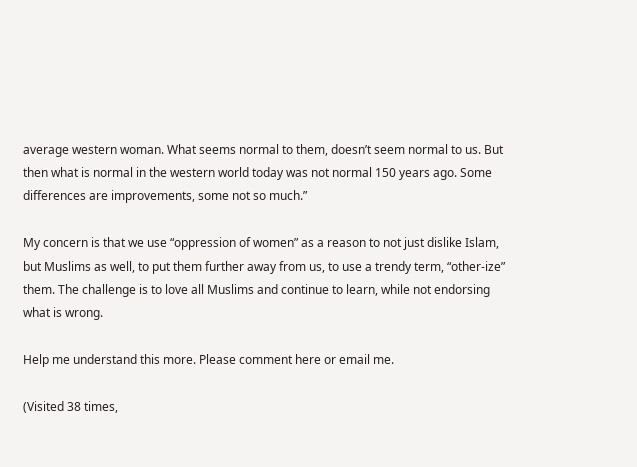average western woman. What seems normal to them, doesn’t seem normal to us. But then what is normal in the western world today was not normal 150 years ago. Some differences are improvements, some not so much.”

My concern is that we use “oppression of women” as a reason to not just dislike Islam, but Muslims as well, to put them further away from us, to use a trendy term, “other-ize” them. The challenge is to love all Muslims and continue to learn, while not endorsing what is wrong.

Help me understand this more. Please comment here or email me.

(Visited 38 times,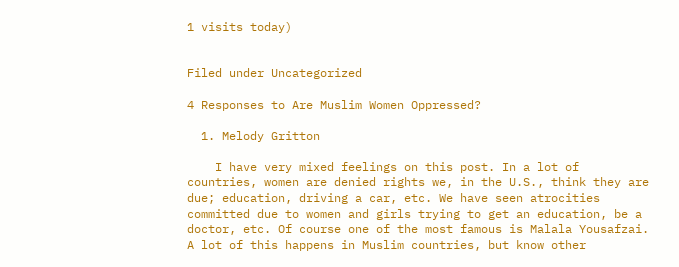1 visits today)


Filed under Uncategorized

4 Responses to Are Muslim Women Oppressed?

  1. Melody Gritton

    I have very mixed feelings on this post. In a lot of countries, women are denied rights we, in the U.S., think they are due; education, driving a car, etc. We have seen atrocities committed due to women and girls trying to get an education, be a doctor, etc. Of course one of the most famous is Malala Yousafzai. A lot of this happens in Muslim countries, but know other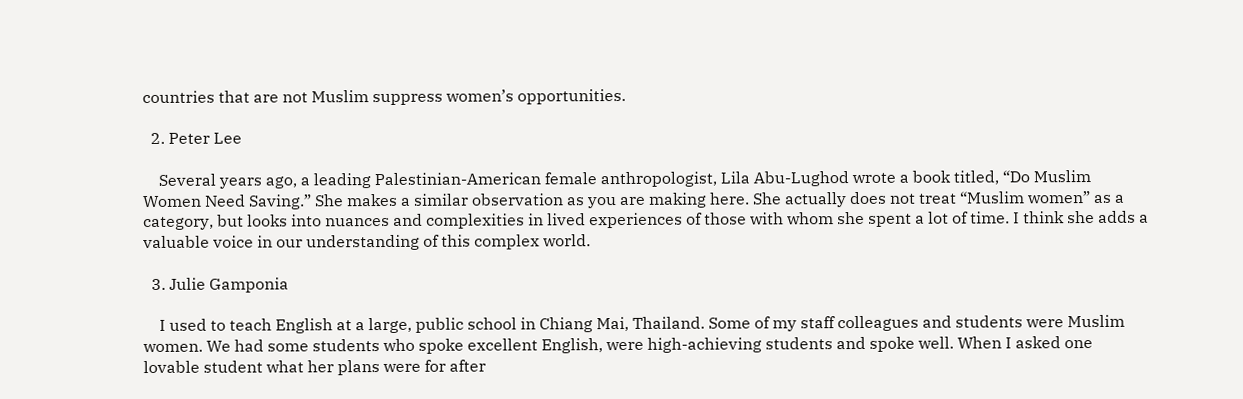countries that are not Muslim suppress women’s opportunities.

  2. Peter Lee

    Several years ago, a leading Palestinian-American female anthropologist, Lila Abu-Lughod wrote a book titled, “Do Muslim Women Need Saving.” She makes a similar observation as you are making here. She actually does not treat “Muslim women” as a category, but looks into nuances and complexities in lived experiences of those with whom she spent a lot of time. I think she adds a valuable voice in our understanding of this complex world.

  3. Julie Gamponia

    I used to teach English at a large, public school in Chiang Mai, Thailand. Some of my staff colleagues and students were Muslim women. We had some students who spoke excellent English, were high-achieving students and spoke well. When I asked one lovable student what her plans were for after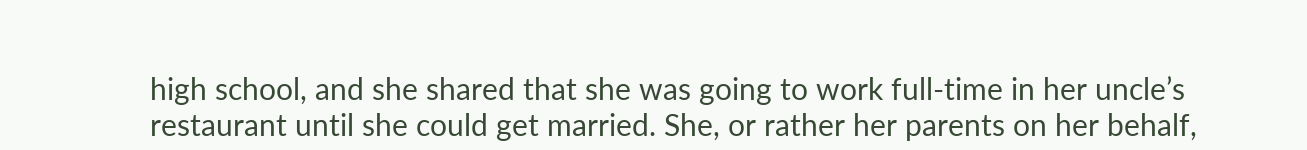high school, and she shared that she was going to work full-time in her uncle’s restaurant until she could get married. She, or rather her parents on her behalf,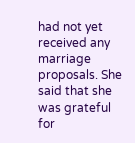had not yet received any marriage proposals. She said that she was grateful for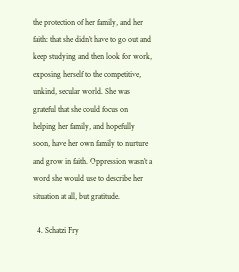the protection of her family, and her faith: that she didn’t have to go out and keep studying and then look for work, exposing herself to the competitive, unkind, secular world. She was grateful that she could focus on helping her family, and hopefully soon, have her own family to nurture and grow in faith. Oppression wasn’t a word she would use to describe her situation at all, but gratitude.

  4. Schatzi Fry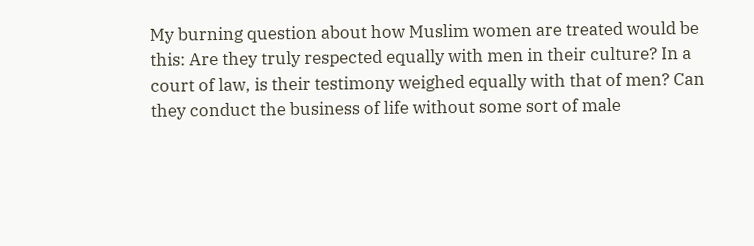My burning question about how Muslim women are treated would be this: Are they truly respected equally with men in their culture? In a court of law, is their testimony weighed equally with that of men? Can they conduct the business of life without some sort of male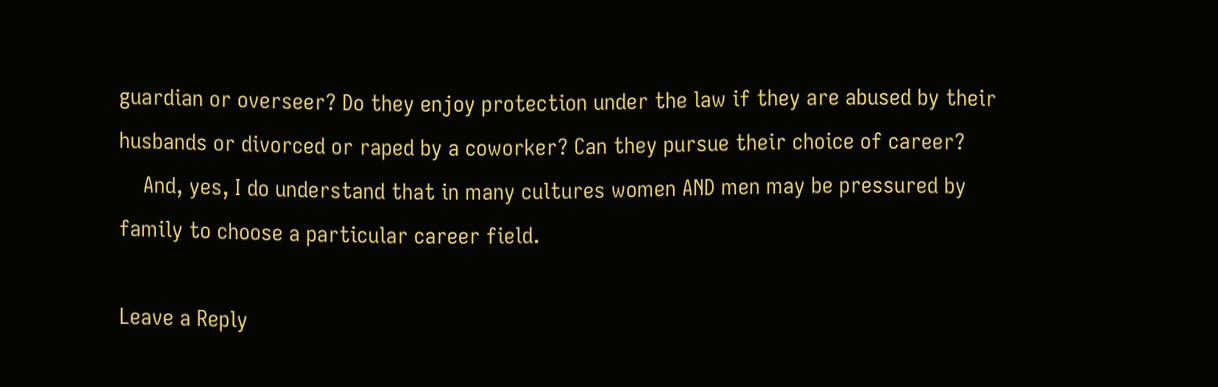guardian or overseer? Do they enjoy protection under the law if they are abused by their husbands or divorced or raped by a coworker? Can they pursue their choice of career?
    And, yes, I do understand that in many cultures women AND men may be pressured by family to choose a particular career field.

Leave a Reply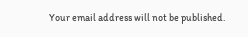Your email address will not be published.